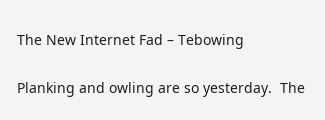The New Internet Fad – Tebowing

Planking and owling are so yesterday.  The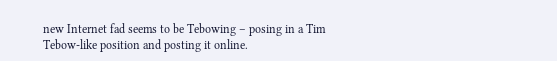new Internet fad seems to be Tebowing – posing in a Tim Tebow-like position and posting it online.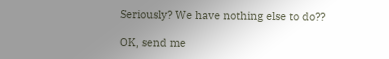Seriously? We have nothing else to do??

OK, send me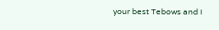your best Tebows and I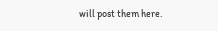will post them here.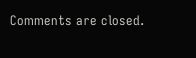Comments are closed.